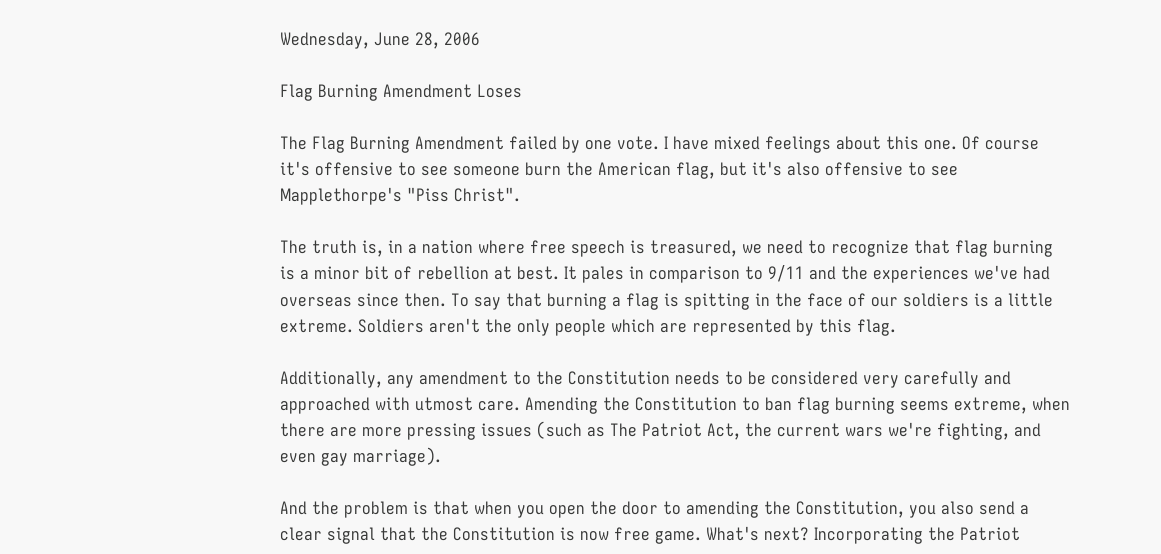Wednesday, June 28, 2006

Flag Burning Amendment Loses

The Flag Burning Amendment failed by one vote. I have mixed feelings about this one. Of course it's offensive to see someone burn the American flag, but it's also offensive to see Mapplethorpe's "Piss Christ".

The truth is, in a nation where free speech is treasured, we need to recognize that flag burning is a minor bit of rebellion at best. It pales in comparison to 9/11 and the experiences we've had overseas since then. To say that burning a flag is spitting in the face of our soldiers is a little extreme. Soldiers aren't the only people which are represented by this flag.

Additionally, any amendment to the Constitution needs to be considered very carefully and approached with utmost care. Amending the Constitution to ban flag burning seems extreme, when there are more pressing issues (such as The Patriot Act, the current wars we're fighting, and even gay marriage).

And the problem is that when you open the door to amending the Constitution, you also send a clear signal that the Constitution is now free game. What's next? Incorporating the Patriot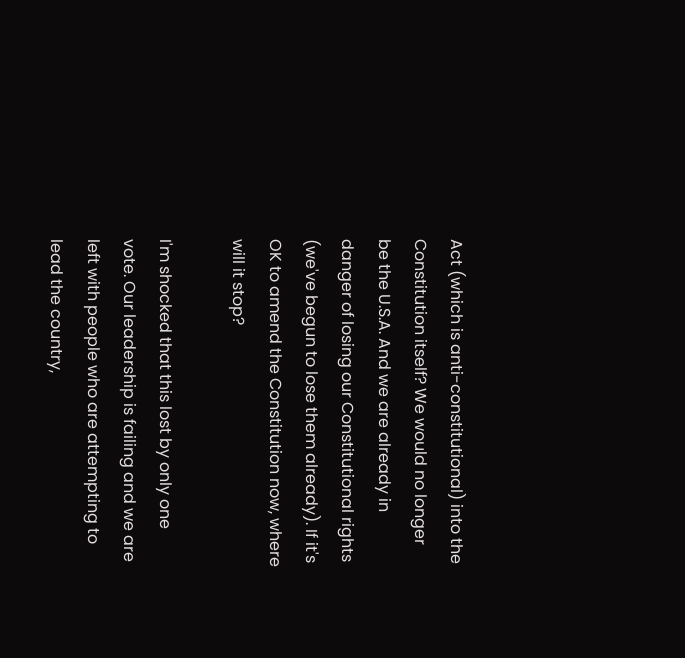Act (which is anti-constitutional) into the Constitution itself? We would no longer be the U.S.A. And we are already in danger of losing our Constitutional rights (we've begun to lose them already). If it's OK to amend the Constitution now, where will it stop?

I'm shocked that this lost by only one vote. Our leadership is failing and we are left with people who are attempting to lead the country,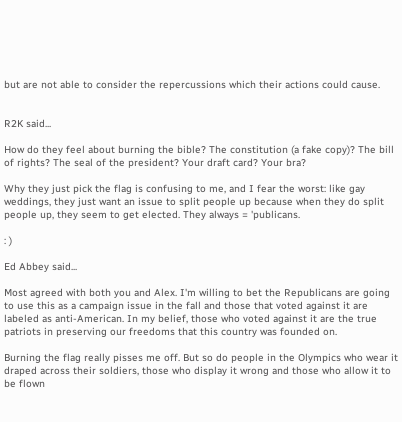but are not able to consider the repercussions which their actions could cause.


R2K said...

How do they feel about burning the bible? The constitution (a fake copy)? The bill of rights? The seal of the president? Your draft card? Your bra?

Why they just pick the flag is confusing to me, and I fear the worst: like gay weddings, they just want an issue to split people up because when they do split people up, they seem to get elected. They always = 'publicans.

: )

Ed Abbey said...

Most agreed with both you and Alex. I'm willing to bet the Republicans are going to use this as a campaign issue in the fall and those that voted against it are labeled as anti-American. In my belief, those who voted against it are the true patriots in preserving our freedoms that this country was founded on.

Burning the flag really pisses me off. But so do people in the Olympics who wear it draped across their soldiers, those who display it wrong and those who allow it to be flown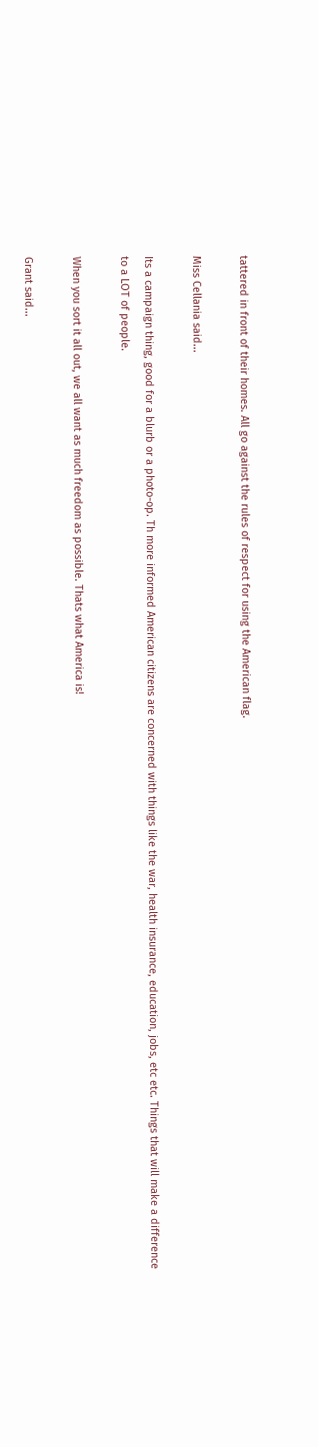tattered in front of their homes. All go against the rules of respect for using the American flag.

Miss Cellania said...

Its a campaign thing, good for a blurb or a photo-op. Th more informed American citizens are concerned with things like the war, health insurance, education, jobs, etc etc. Things that will make a difference to a LOT of people.

When you sort it all out, we all want as much freedom as possible. Thats what America is!

Grant said...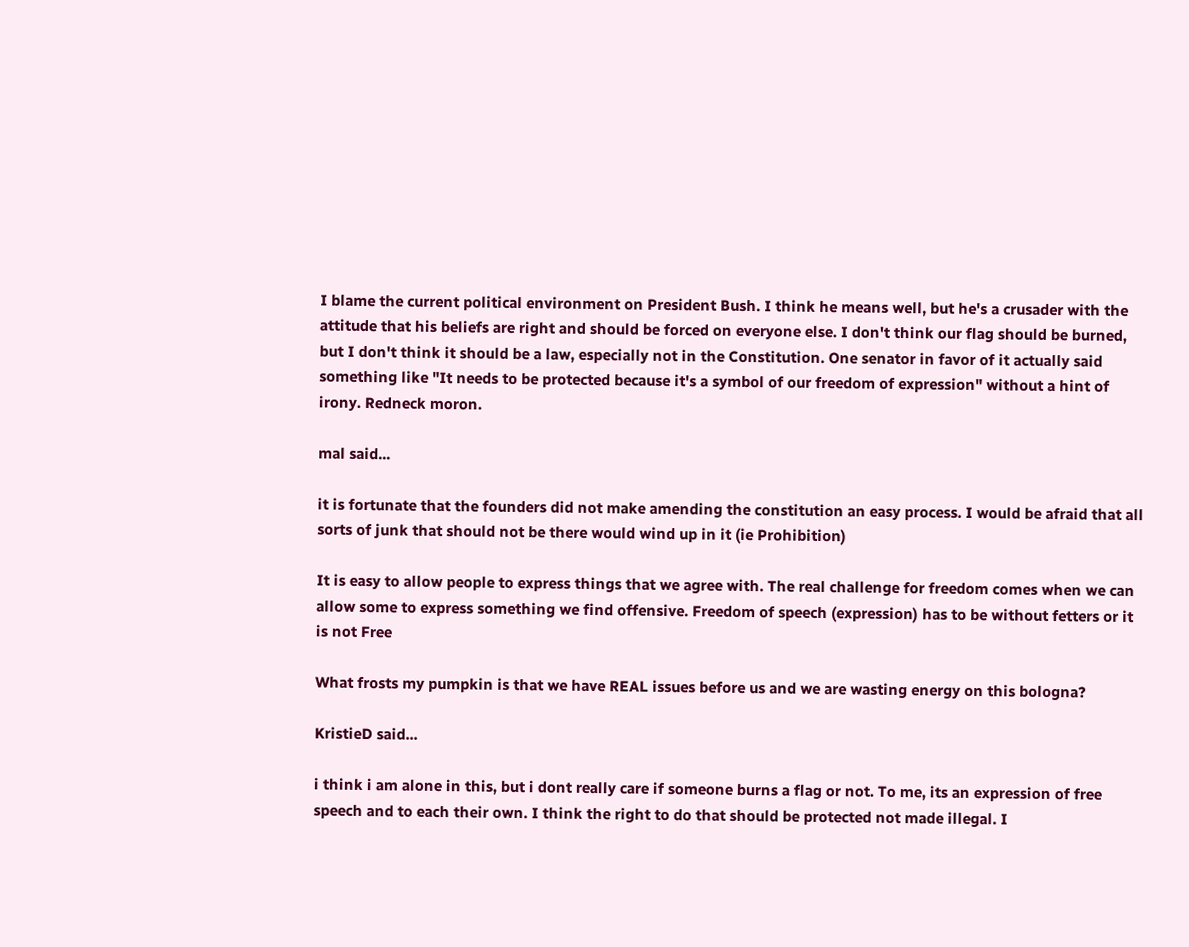I blame the current political environment on President Bush. I think he means well, but he's a crusader with the attitude that his beliefs are right and should be forced on everyone else. I don't think our flag should be burned, but I don't think it should be a law, especially not in the Constitution. One senator in favor of it actually said something like "It needs to be protected because it's a symbol of our freedom of expression" without a hint of irony. Redneck moron.

mal said...

it is fortunate that the founders did not make amending the constitution an easy process. I would be afraid that all sorts of junk that should not be there would wind up in it (ie Prohibition)

It is easy to allow people to express things that we agree with. The real challenge for freedom comes when we can allow some to express something we find offensive. Freedom of speech (expression) has to be without fetters or it is not Free

What frosts my pumpkin is that we have REAL issues before us and we are wasting energy on this bologna?

KristieD said...

i think i am alone in this, but i dont really care if someone burns a flag or not. To me, its an expression of free speech and to each their own. I think the right to do that should be protected not made illegal. I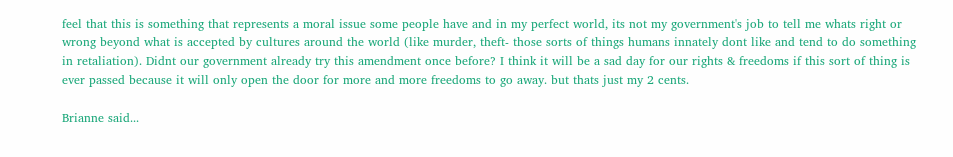feel that this is something that represents a moral issue some people have and in my perfect world, its not my government's job to tell me whats right or wrong beyond what is accepted by cultures around the world (like murder, theft- those sorts of things humans innately dont like and tend to do something in retaliation). Didnt our government already try this amendment once before? I think it will be a sad day for our rights & freedoms if this sort of thing is ever passed because it will only open the door for more and more freedoms to go away. but thats just my 2 cents.

Brianne said...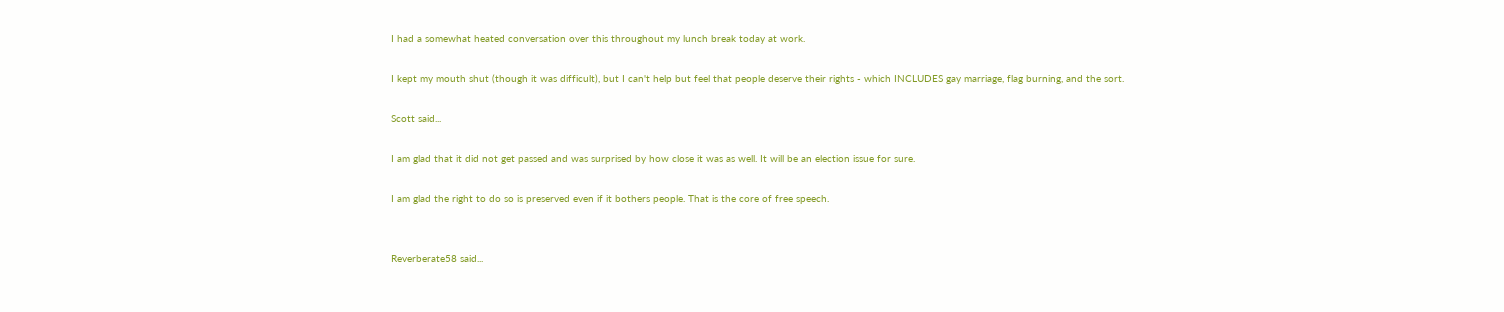I had a somewhat heated conversation over this throughout my lunch break today at work.

I kept my mouth shut (though it was difficult), but I can't help but feel that people deserve their rights - which INCLUDES gay marriage, flag burning, and the sort.

Scott said...

I am glad that it did not get passed and was surprised by how close it was as well. It will be an election issue for sure.

I am glad the right to do so is preserved even if it bothers people. That is the core of free speech.


Reverberate58 said...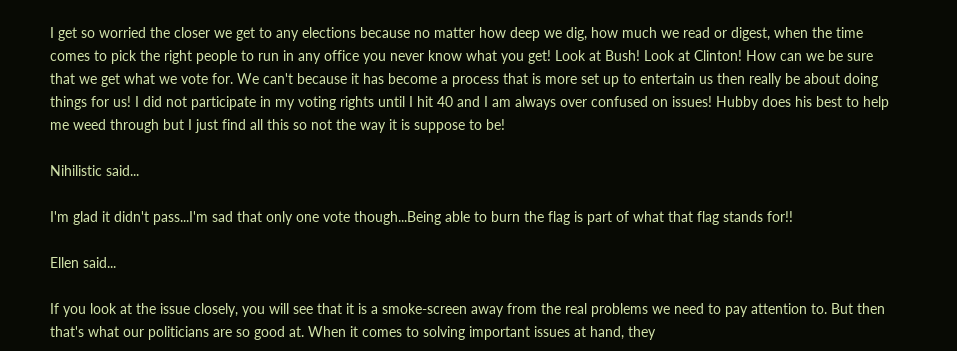I get so worried the closer we get to any elections because no matter how deep we dig, how much we read or digest, when the time comes to pick the right people to run in any office you never know what you get! Look at Bush! Look at Clinton! How can we be sure that we get what we vote for. We can't because it has become a process that is more set up to entertain us then really be about doing things for us! I did not participate in my voting rights until I hit 40 and I am always over confused on issues! Hubby does his best to help me weed through but I just find all this so not the way it is suppose to be!

Nihilistic said...

I'm glad it didn't pass...I'm sad that only one vote though...Being able to burn the flag is part of what that flag stands for!!

Ellen said...

If you look at the issue closely, you will see that it is a smoke-screen away from the real problems we need to pay attention to. But then that's what our politicians are so good at. When it comes to solving important issues at hand, they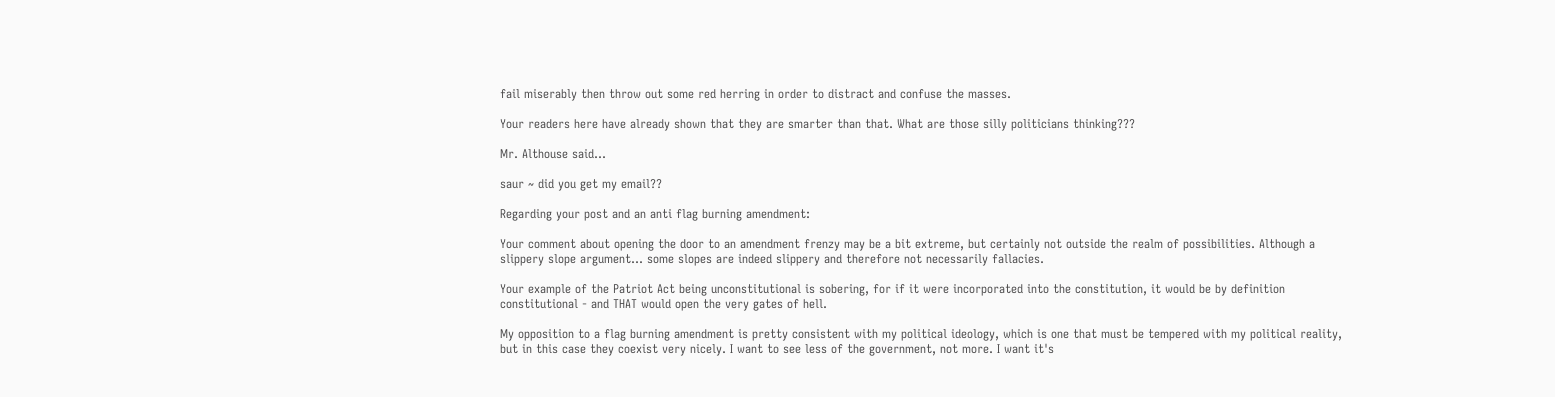fail miserably then throw out some red herring in order to distract and confuse the masses.

Your readers here have already shown that they are smarter than that. What are those silly politicians thinking???

Mr. Althouse said...

saur ~ did you get my email??

Regarding your post and an anti flag burning amendment:

Your comment about opening the door to an amendment frenzy may be a bit extreme, but certainly not outside the realm of possibilities. Although a slippery slope argument... some slopes are indeed slippery and therefore not necessarily fallacies.

Your example of the Patriot Act being unconstitutional is sobering, for if it were incorporated into the constitution, it would be by definition constitutional - and THAT would open the very gates of hell.

My opposition to a flag burning amendment is pretty consistent with my political ideology, which is one that must be tempered with my political reality, but in this case they coexist very nicely. I want to see less of the government, not more. I want it's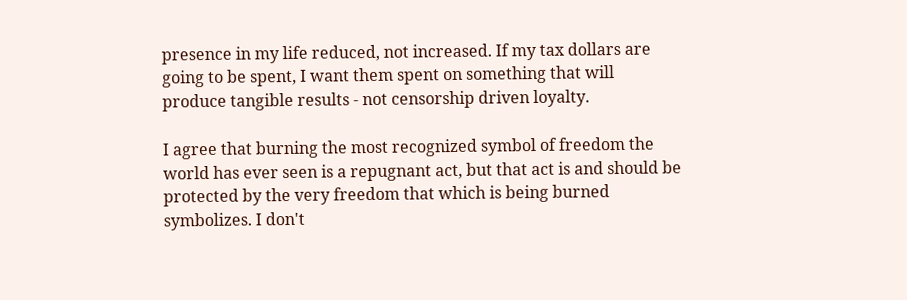presence in my life reduced, not increased. If my tax dollars are going to be spent, I want them spent on something that will produce tangible results - not censorship driven loyalty.

I agree that burning the most recognized symbol of freedom the world has ever seen is a repugnant act, but that act is and should be protected by the very freedom that which is being burned symbolizes. I don't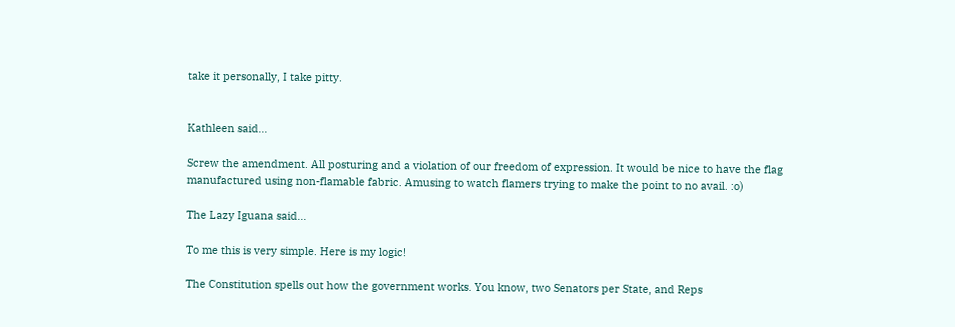take it personally, I take pitty.


Kathleen said...

Screw the amendment. All posturing and a violation of our freedom of expression. It would be nice to have the flag manufactured using non-flamable fabric. Amusing to watch flamers trying to make the point to no avail. :o)

The Lazy Iguana said...

To me this is very simple. Here is my logic!

The Constitution spells out how the government works. You know, two Senators per State, and Reps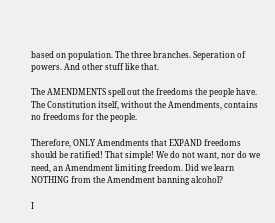based on population. The three branches. Seperation of powers. And other stuff like that.

The AMENDMENTS spell out the freedoms the people have. The Constitution itself, without the Amendments, contains no freedoms for the people.

Therefore, ONLY Amendments that EXPAND freedoms should be ratified! That simple! We do not want, nor do we need, an Amendment limiting freedom. Did we learn NOTHING from the Amendment banning alcohol?

I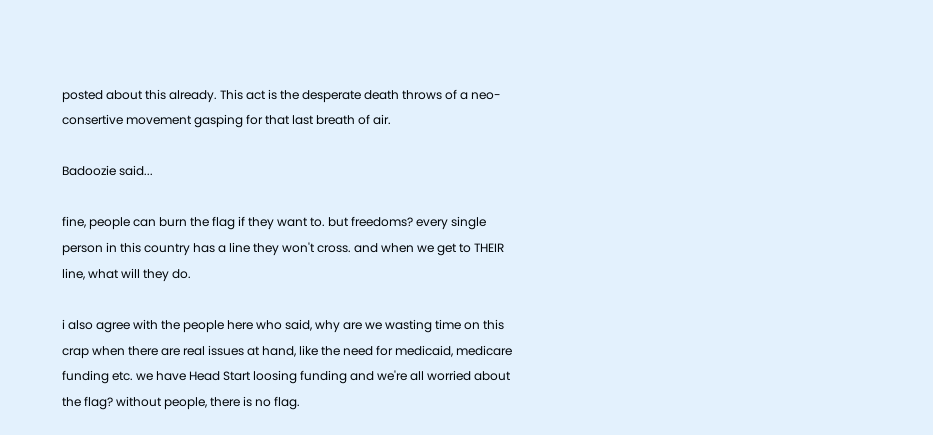posted about this already. This act is the desperate death throws of a neo-consertive movement gasping for that last breath of air.

Badoozie said...

fine, people can burn the flag if they want to. but freedoms? every single person in this country has a line they won't cross. and when we get to THEIR line, what will they do.

i also agree with the people here who said, why are we wasting time on this crap when there are real issues at hand, like the need for medicaid, medicare funding etc. we have Head Start loosing funding and we're all worried about the flag? without people, there is no flag.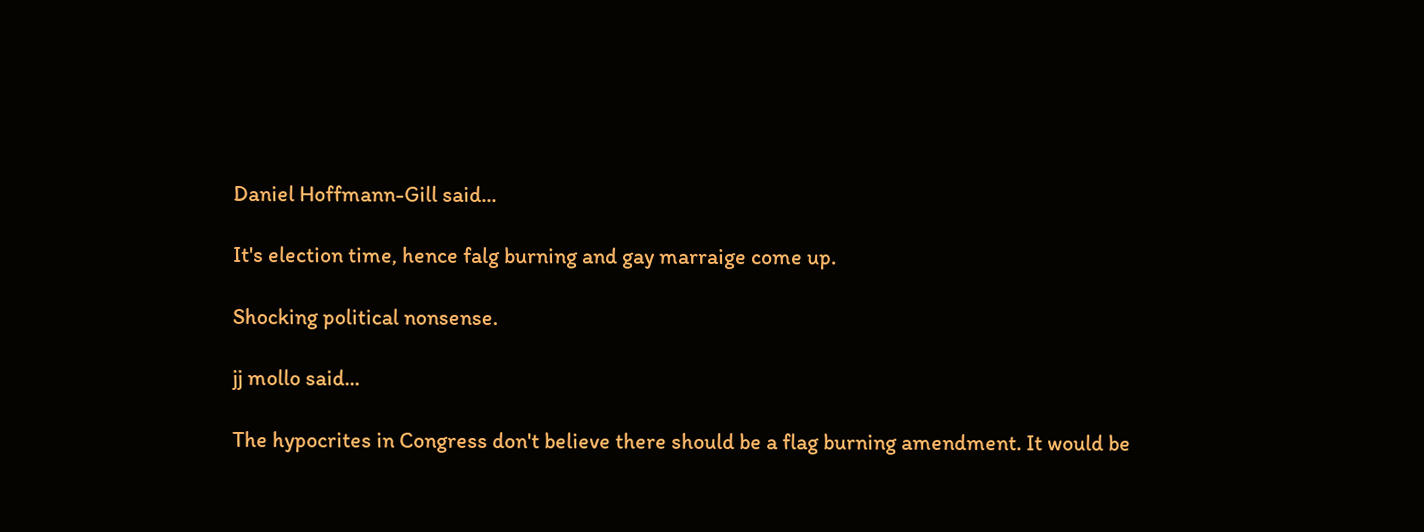Daniel Hoffmann-Gill said...

It's election time, hence falg burning and gay marraige come up.

Shocking political nonsense.

jj mollo said...

The hypocrites in Congress don't believe there should be a flag burning amendment. It would be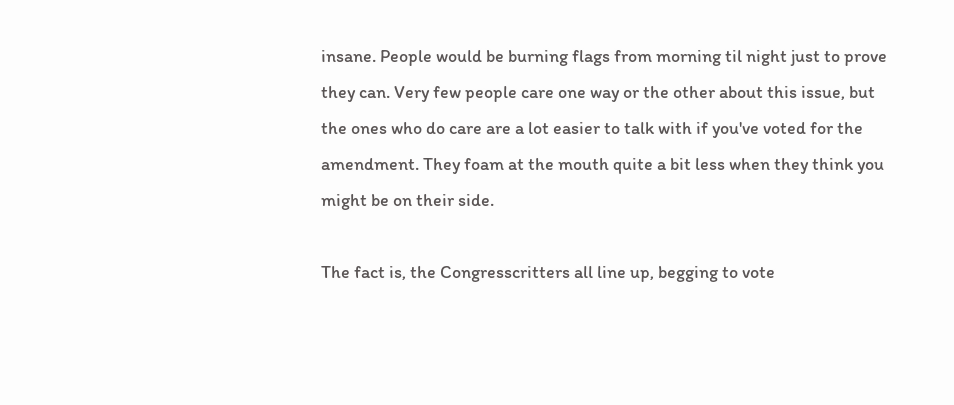insane. People would be burning flags from morning til night just to prove they can. Very few people care one way or the other about this issue, but the ones who do care are a lot easier to talk with if you've voted for the amendment. They foam at the mouth quite a bit less when they think you might be on their side.

The fact is, the Congresscritters all line up, begging to vote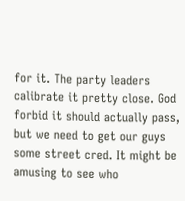for it. The party leaders calibrate it pretty close. God forbid it should actually pass, but we need to get our guys some street cred. It might be amusing to see who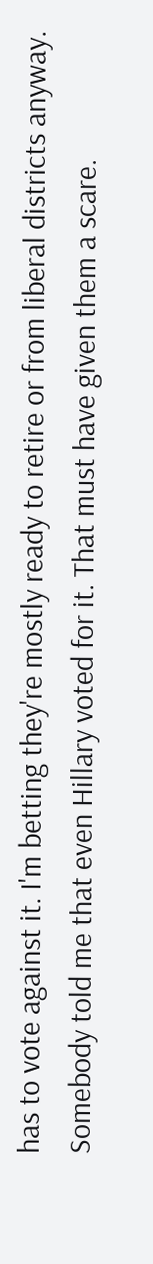has to vote against it. I'm betting they're mostly ready to retire or from liberal districts anyway. Somebody told me that even Hillary voted for it. That must have given them a scare.